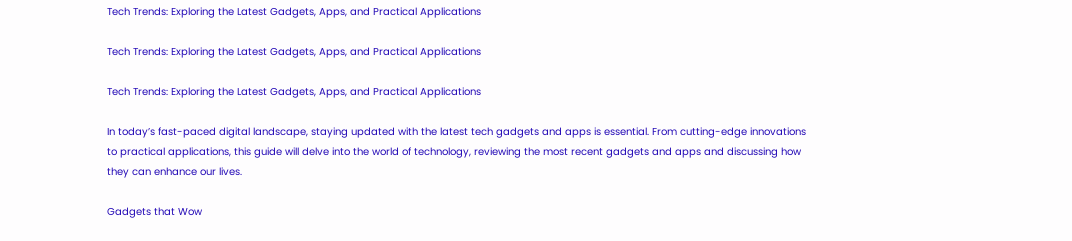Tech Trends: Exploring the Latest Gadgets, Apps, and Practical Applications

Tech Trends: Exploring the Latest Gadgets, Apps, and Practical Applications

Tech Trends: Exploring the Latest Gadgets, Apps, and Practical Applications

In today’s fast-paced digital landscape, staying updated with the latest tech gadgets and apps is essential. From cutting-edge innovations to practical applications, this guide will delve into the world of technology, reviewing the most recent gadgets and apps and discussing how they can enhance our lives.

Gadgets that Wow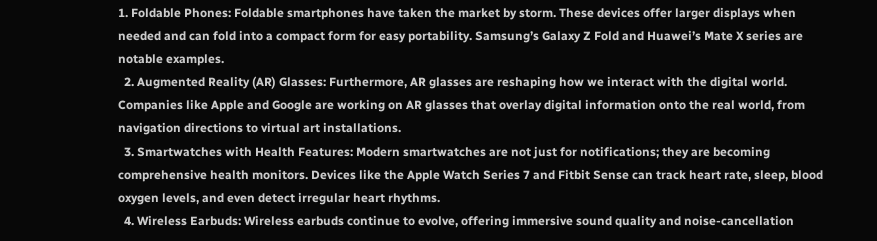1. Foldable Phones: Foldable smartphones have taken the market by storm. These devices offer larger displays when needed and can fold into a compact form for easy portability. Samsung’s Galaxy Z Fold and Huawei’s Mate X series are notable examples.
  2. Augmented Reality (AR) Glasses: Furthermore, AR glasses are reshaping how we interact with the digital world. Companies like Apple and Google are working on AR glasses that overlay digital information onto the real world, from navigation directions to virtual art installations.
  3. Smartwatches with Health Features: Modern smartwatches are not just for notifications; they are becoming comprehensive health monitors. Devices like the Apple Watch Series 7 and Fitbit Sense can track heart rate, sleep, blood oxygen levels, and even detect irregular heart rhythms.
  4. Wireless Earbuds: Wireless earbuds continue to evolve, offering immersive sound quality and noise-cancellation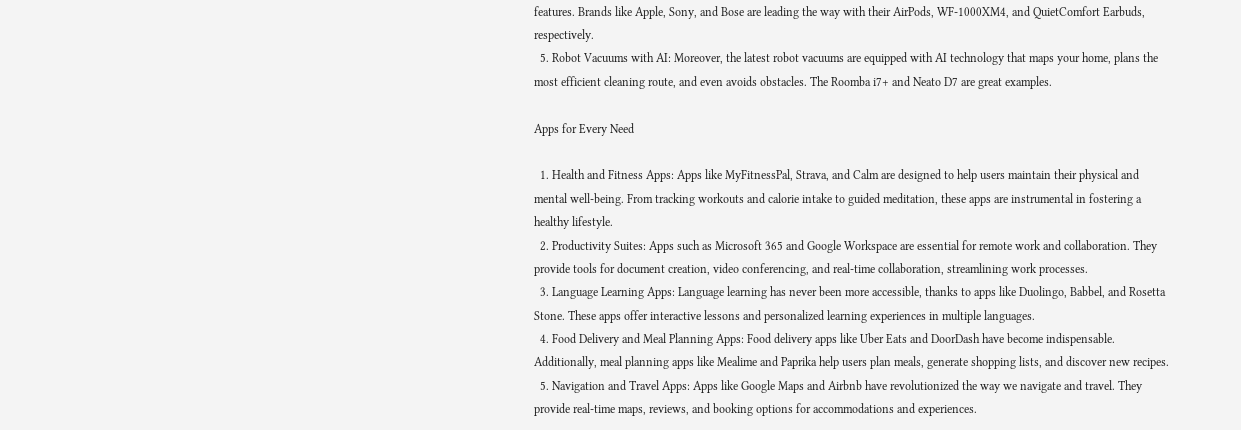features. Brands like Apple, Sony, and Bose are leading the way with their AirPods, WF-1000XM4, and QuietComfort Earbuds, respectively.
  5. Robot Vacuums with AI: Moreover, the latest robot vacuums are equipped with AI technology that maps your home, plans the most efficient cleaning route, and even avoids obstacles. The Roomba i7+ and Neato D7 are great examples.

Apps for Every Need

  1. Health and Fitness Apps: Apps like MyFitnessPal, Strava, and Calm are designed to help users maintain their physical and mental well-being. From tracking workouts and calorie intake to guided meditation, these apps are instrumental in fostering a healthy lifestyle.
  2. Productivity Suites: Apps such as Microsoft 365 and Google Workspace are essential for remote work and collaboration. They provide tools for document creation, video conferencing, and real-time collaboration, streamlining work processes.
  3. Language Learning Apps: Language learning has never been more accessible, thanks to apps like Duolingo, Babbel, and Rosetta Stone. These apps offer interactive lessons and personalized learning experiences in multiple languages.
  4. Food Delivery and Meal Planning Apps: Food delivery apps like Uber Eats and DoorDash have become indispensable. Additionally, meal planning apps like Mealime and Paprika help users plan meals, generate shopping lists, and discover new recipes.
  5. Navigation and Travel Apps: Apps like Google Maps and Airbnb have revolutionized the way we navigate and travel. They provide real-time maps, reviews, and booking options for accommodations and experiences.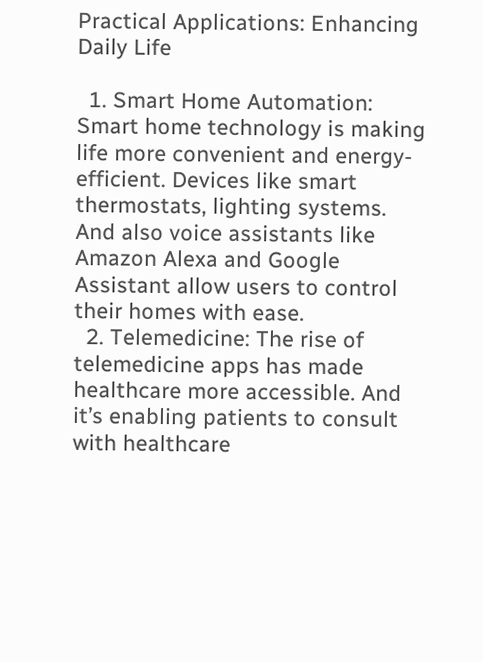Practical Applications: Enhancing Daily Life

  1. Smart Home Automation: Smart home technology is making life more convenient and energy-efficient. Devices like smart thermostats, lighting systems. And also voice assistants like Amazon Alexa and Google Assistant allow users to control their homes with ease.
  2. Telemedicine: The rise of telemedicine apps has made healthcare more accessible. And it’s enabling patients to consult with healthcare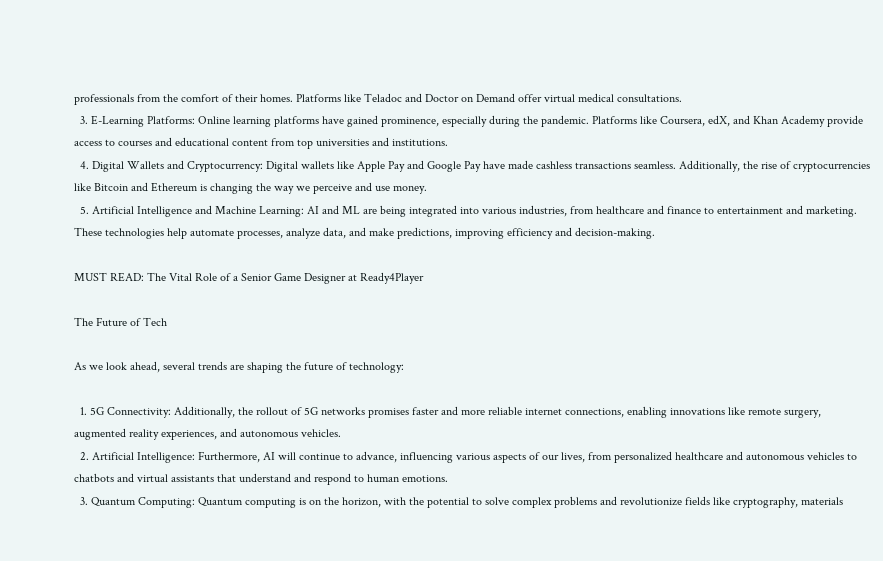professionals from the comfort of their homes. Platforms like Teladoc and Doctor on Demand offer virtual medical consultations.
  3. E-Learning Platforms: Online learning platforms have gained prominence, especially during the pandemic. Platforms like Coursera, edX, and Khan Academy provide access to courses and educational content from top universities and institutions.
  4. Digital Wallets and Cryptocurrency: Digital wallets like Apple Pay and Google Pay have made cashless transactions seamless. Additionally, the rise of cryptocurrencies like Bitcoin and Ethereum is changing the way we perceive and use money.
  5. Artificial Intelligence and Machine Learning: AI and ML are being integrated into various industries, from healthcare and finance to entertainment and marketing. These technologies help automate processes, analyze data, and make predictions, improving efficiency and decision-making.

MUST READ: The Vital Role of a Senior Game Designer at Ready4Player

The Future of Tech

As we look ahead, several trends are shaping the future of technology:

  1. 5G Connectivity: Additionally, the rollout of 5G networks promises faster and more reliable internet connections, enabling innovations like remote surgery, augmented reality experiences, and autonomous vehicles.
  2. Artificial Intelligence: Furthermore, AI will continue to advance, influencing various aspects of our lives, from personalized healthcare and autonomous vehicles to chatbots and virtual assistants that understand and respond to human emotions.
  3. Quantum Computing: Quantum computing is on the horizon, with the potential to solve complex problems and revolutionize fields like cryptography, materials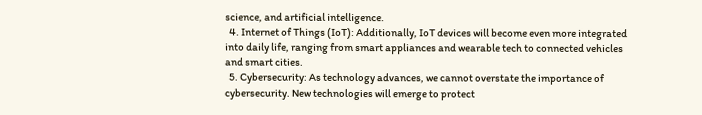science, and artificial intelligence.
  4. Internet of Things (IoT): Additionally, IoT devices will become even more integrated into daily life, ranging from smart appliances and wearable tech to connected vehicles and smart cities.
  5. Cybersecurity: As technology advances, we cannot overstate the importance of cybersecurity. New technologies will emerge to protect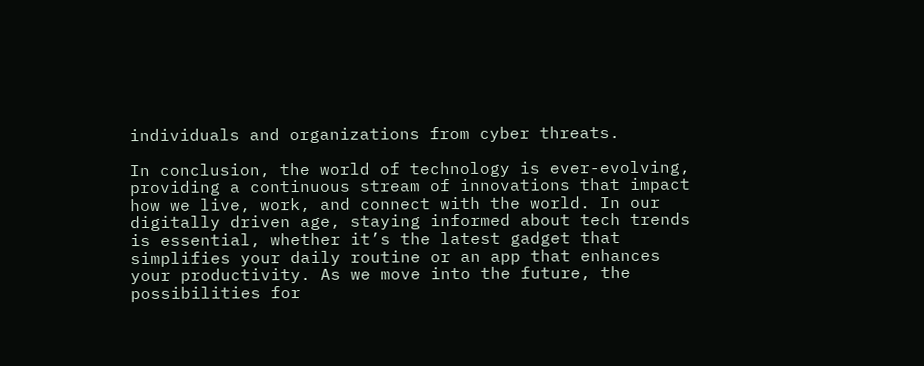individuals and organizations from cyber threats.

In conclusion, the world of technology is ever-evolving, providing a continuous stream of innovations that impact how we live, work, and connect with the world. In our digitally driven age, staying informed about tech trends is essential, whether it’s the latest gadget that simplifies your daily routine or an app that enhances your productivity. As we move into the future, the possibilities for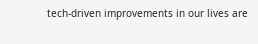tech-driven improvements in our lives are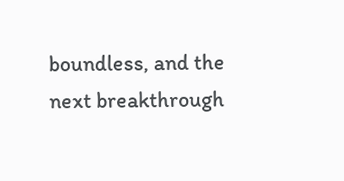boundless, and the next breakthrough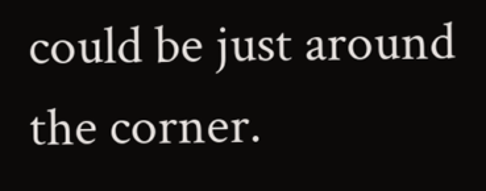could be just around the corner.